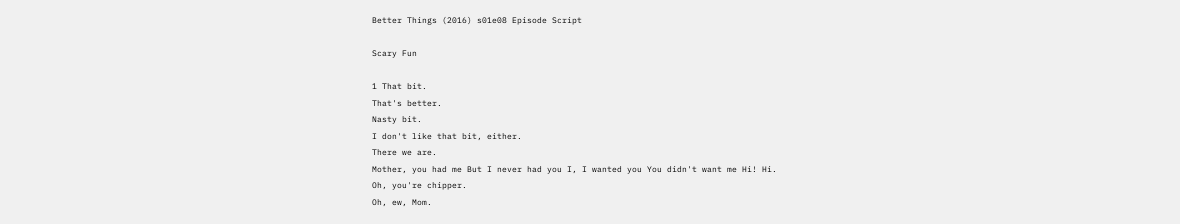Better Things (2016) s01e08 Episode Script

Scary Fun

1 That bit.
That's better.
Nasty bit.
I don't like that bit, either.
There we are.
Mother, you had me But I never had you I, I wanted you You didn't want me Hi! Hi.
Oh, you're chipper.
Oh, ew, Mom.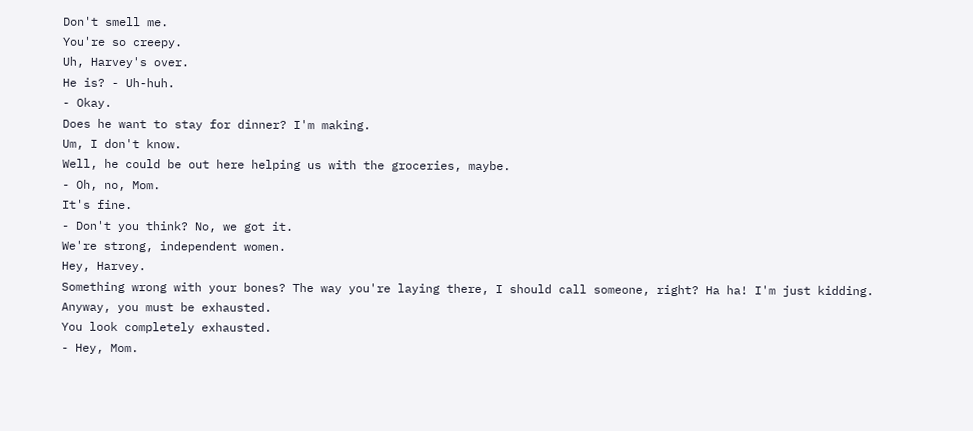Don't smell me.
You're so creepy.
Uh, Harvey's over.
He is? - Uh-huh.
- Okay.
Does he want to stay for dinner? I'm making.
Um, I don't know.
Well, he could be out here helping us with the groceries, maybe.
- Oh, no, Mom.
It's fine.
- Don't you think? No, we got it.
We're strong, independent women.
Hey, Harvey.
Something wrong with your bones? The way you're laying there, I should call someone, right? Ha ha! I'm just kidding.
Anyway, you must be exhausted.
You look completely exhausted.
- Hey, Mom.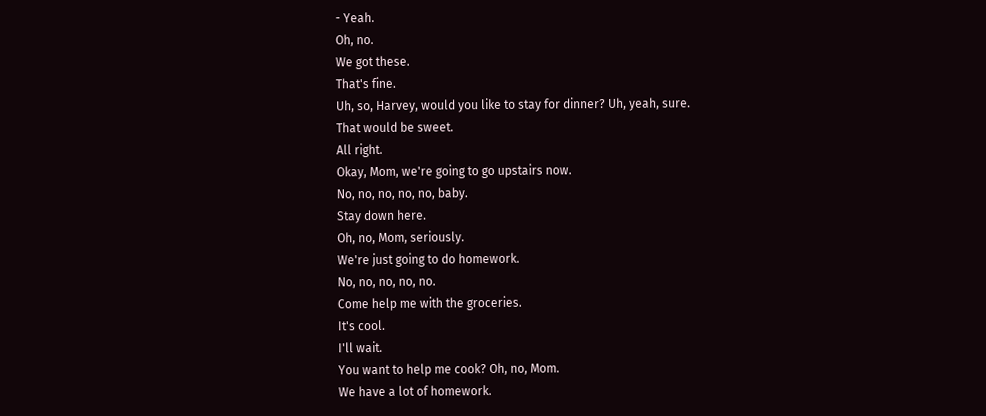- Yeah.
Oh, no.
We got these.
That's fine.
Uh, so, Harvey, would you like to stay for dinner? Uh, yeah, sure.
That would be sweet.
All right.
Okay, Mom, we're going to go upstairs now.
No, no, no, no, no, baby.
Stay down here.
Oh, no, Mom, seriously.
We're just going to do homework.
No, no, no, no, no.
Come help me with the groceries.
It's cool.
I'll wait.
You want to help me cook? Oh, no, Mom.
We have a lot of homework.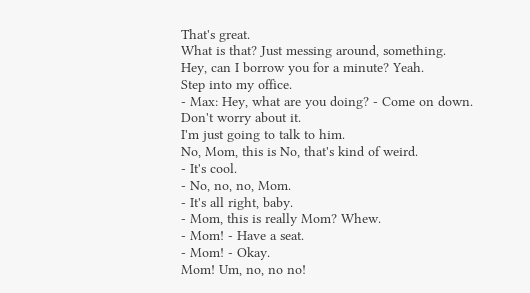That's great.
What is that? Just messing around, something.
Hey, can I borrow you for a minute? Yeah.
Step into my office.
- Max: Hey, what are you doing? - Come on down.
Don't worry about it.
I'm just going to talk to him.
No, Mom, this is No, that's kind of weird.
- It's cool.
- No, no, no, Mom.
- It's all right, baby.
- Mom, this is really Mom? Whew.
- Mom! - Have a seat.
- Mom! - Okay.
Mom! Um, no, no no!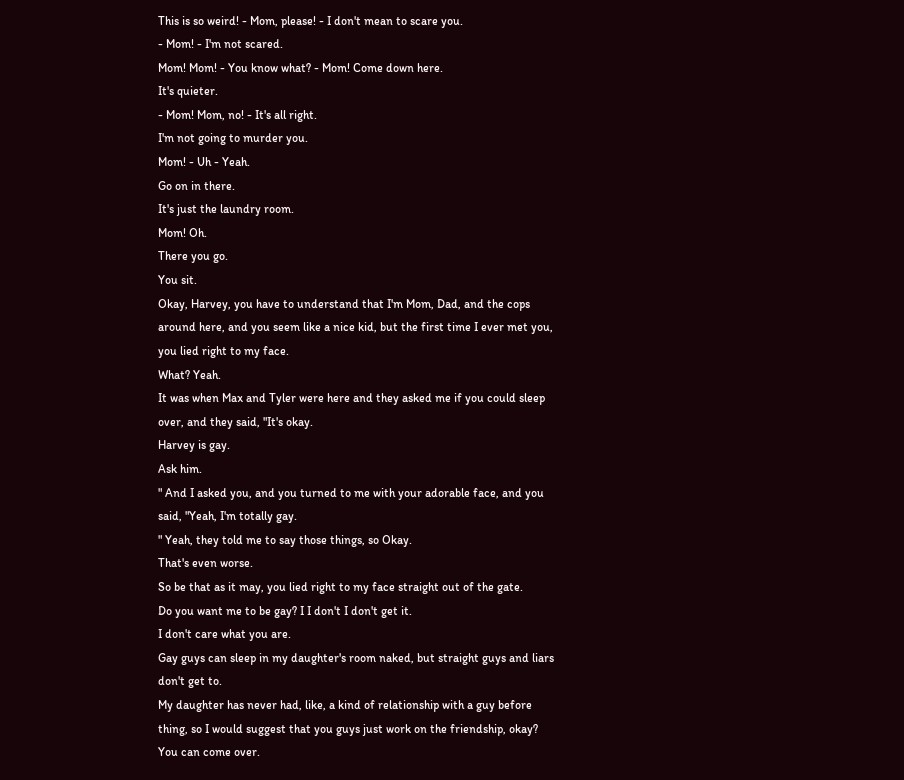This is so weird! - Mom, please! - I don't mean to scare you.
- Mom! - I'm not scared.
Mom! Mom! - You know what? - Mom! Come down here.
It's quieter.
- Mom! Mom, no! - It's all right.
I'm not going to murder you.
Mom! - Uh - Yeah.
Go on in there.
It's just the laundry room.
Mom! Oh.
There you go.
You sit.
Okay, Harvey, you have to understand that I'm Mom, Dad, and the cops around here, and you seem like a nice kid, but the first time I ever met you, you lied right to my face.
What? Yeah.
It was when Max and Tyler were here and they asked me if you could sleep over, and they said, "It's okay.
Harvey is gay.
Ask him.
" And I asked you, and you turned to me with your adorable face, and you said, "Yeah, I'm totally gay.
" Yeah, they told me to say those things, so Okay.
That's even worse.
So be that as it may, you lied right to my face straight out of the gate.
Do you want me to be gay? I I don't I don't get it.
I don't care what you are.
Gay guys can sleep in my daughter's room naked, but straight guys and liars don't get to.
My daughter has never had, like, a kind of relationship with a guy before thing, so I would suggest that you guys just work on the friendship, okay? You can come over.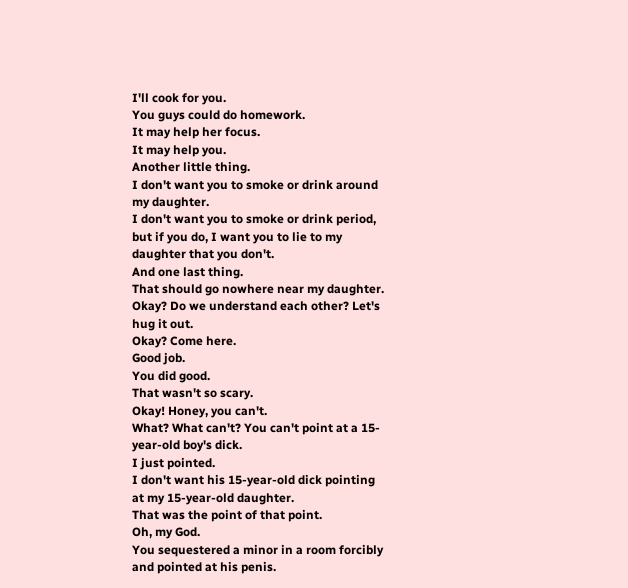I'll cook for you.
You guys could do homework.
It may help her focus.
It may help you.
Another little thing.
I don't want you to smoke or drink around my daughter.
I don't want you to smoke or drink period, but if you do, I want you to lie to my daughter that you don't.
And one last thing.
That should go nowhere near my daughter.
Okay? Do we understand each other? Let's hug it out.
Okay? Come here.
Good job.
You did good.
That wasn't so scary.
Okay! Honey, you can't.
What? What can't? You can't point at a 15-year-old boy's dick.
I just pointed.
I don't want his 15-year-old dick pointing at my 15-year-old daughter.
That was the point of that point.
Oh, my God.
You sequestered a minor in a room forcibly and pointed at his penis.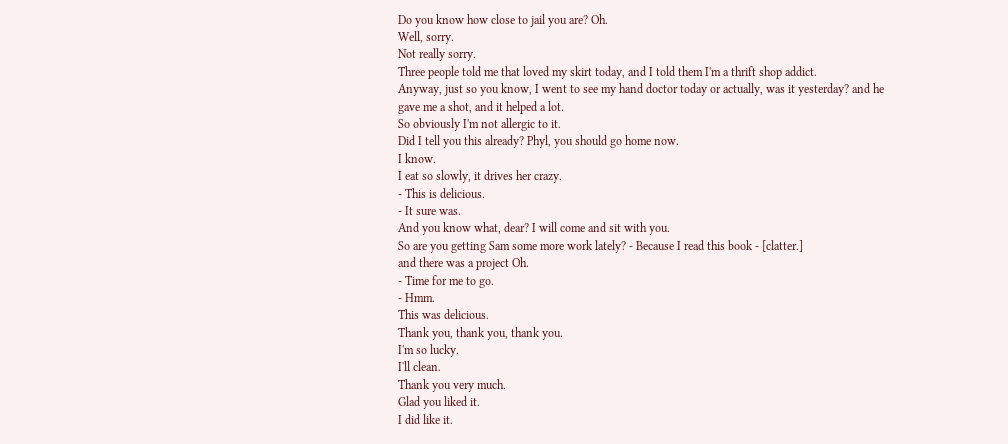Do you know how close to jail you are? Oh.
Well, sorry.
Not really sorry.
Three people told me that loved my skirt today, and I told them I'm a thrift shop addict.
Anyway, just so you know, I went to see my hand doctor today or actually, was it yesterday? and he gave me a shot, and it helped a lot.
So obviously I'm not allergic to it.
Did I tell you this already? Phyl, you should go home now.
I know.
I eat so slowly, it drives her crazy.
- This is delicious.
- It sure was.
And you know what, dear? I will come and sit with you.
So are you getting Sam some more work lately? - Because I read this book - [clatter.]
and there was a project Oh.
- Time for me to go.
- Hmm.
This was delicious.
Thank you, thank you, thank you.
I'm so lucky.
I'll clean.
Thank you very much.
Glad you liked it.
I did like it.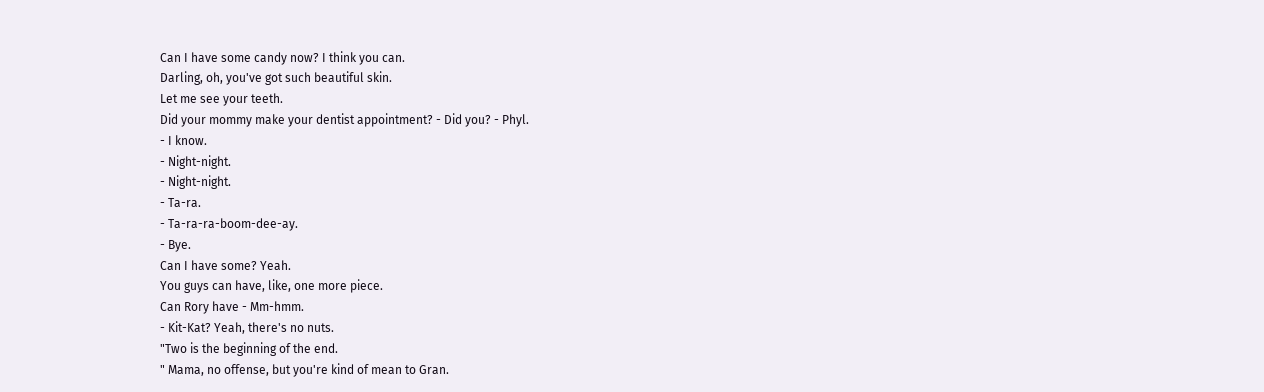Can I have some candy now? I think you can.
Darling, oh, you've got such beautiful skin.
Let me see your teeth.
Did your mommy make your dentist appointment? - Did you? - Phyl.
- I know.
- Night-night.
- Night-night.
- Ta-ra.
- Ta-ra-ra-boom-dee-ay.
- Bye.
Can I have some? Yeah.
You guys can have, like, one more piece.
Can Rory have - Mm-hmm.
- Kit-Kat? Yeah, there's no nuts.
"Two is the beginning of the end.
" Mama, no offense, but you're kind of mean to Gran.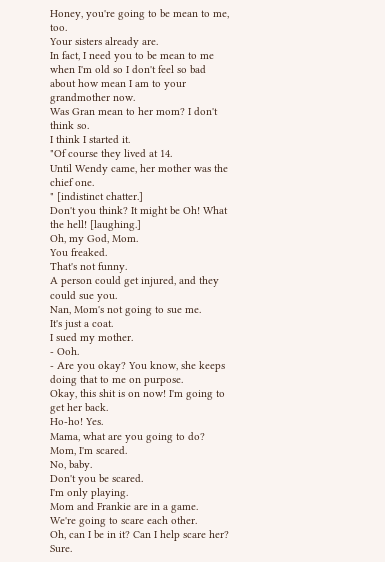Honey, you're going to be mean to me, too.
Your sisters already are.
In fact, I need you to be mean to me when I'm old so I don't feel so bad about how mean I am to your grandmother now.
Was Gran mean to her mom? I don't think so.
I think I started it.
"Of course they lived at 14.
Until Wendy came, her mother was the chief one.
" [indistinct chatter.]
Don't you think? It might be Oh! What the hell! [laughing.]
Oh, my God, Mom.
You freaked.
That's not funny.
A person could get injured, and they could sue you.
Nan, Mom's not going to sue me.
It's just a coat.
I sued my mother.
- Ooh.
- Are you okay? You know, she keeps doing that to me on purpose.
Okay, this shit is on now! I'm going to get her back.
Ho-ho! Yes.
Mama, what are you going to do? Mom, I'm scared.
No, baby.
Don't you be scared.
I'm only playing.
Mom and Frankie are in a game.
We're going to scare each other.
Oh, can I be in it? Can I help scare her? Sure.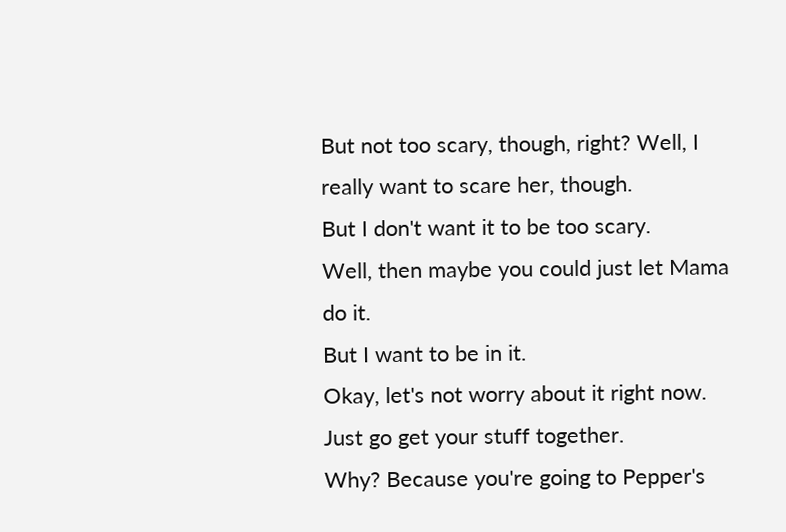But not too scary, though, right? Well, I really want to scare her, though.
But I don't want it to be too scary.
Well, then maybe you could just let Mama do it.
But I want to be in it.
Okay, let's not worry about it right now.
Just go get your stuff together.
Why? Because you're going to Pepper's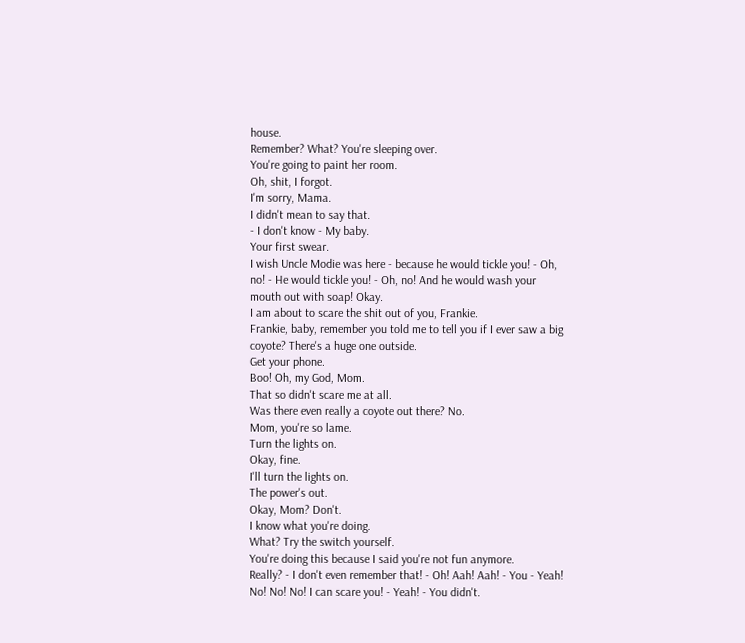house.
Remember? What? You're sleeping over.
You're going to paint her room.
Oh, shit, I forgot.
I'm sorry, Mama.
I didn't mean to say that.
- I don't know - My baby.
Your first swear.
I wish Uncle Modie was here - because he would tickle you! - Oh, no! - He would tickle you! - Oh, no! And he would wash your mouth out with soap! Okay.
I am about to scare the shit out of you, Frankie.
Frankie, baby, remember you told me to tell you if I ever saw a big coyote? There's a huge one outside.
Get your phone.
Boo! Oh, my God, Mom.
That so didn't scare me at all.
Was there even really a coyote out there? No.
Mom, you're so lame.
Turn the lights on.
Okay, fine.
I'll turn the lights on.
The power's out.
Okay, Mom? Don't.
I know what you're doing.
What? Try the switch yourself.
You're doing this because I said you're not fun anymore.
Really? - I don't even remember that! - Oh! Aah! Aah! - You - Yeah! No! No! No! I can scare you! - Yeah! - You didn't.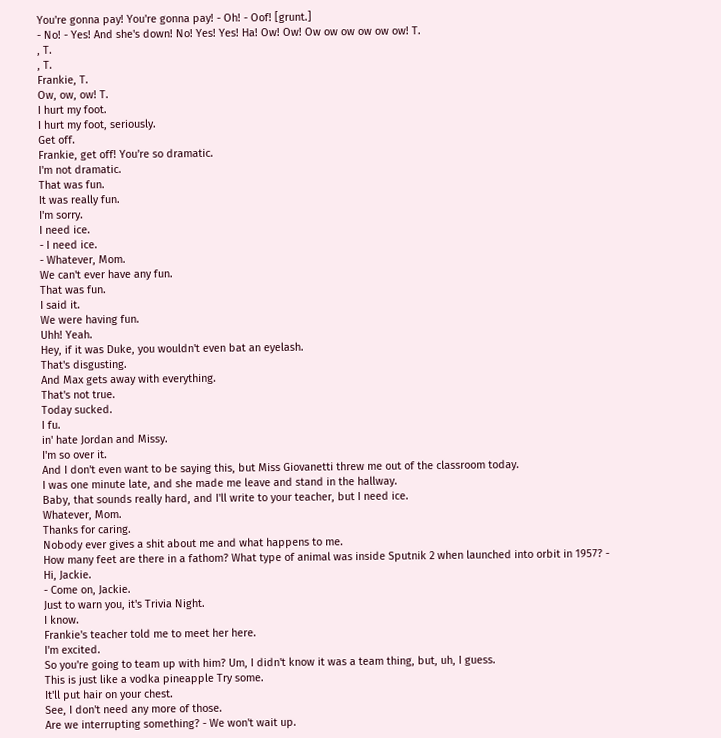You're gonna pay! You're gonna pay! - Oh! - Oof! [grunt.]
- No! - Yes! And she's down! No! Yes! Yes! Ha! Ow! Ow! Ow ow ow ow ow ow! T.
, T.
, T.
Frankie, T.
Ow, ow, ow! T.
I hurt my foot.
I hurt my foot, seriously.
Get off.
Frankie, get off! You're so dramatic.
I'm not dramatic.
That was fun.
It was really fun.
I'm sorry.
I need ice.
- I need ice.
- Whatever, Mom.
We can't ever have any fun.
That was fun.
I said it.
We were having fun.
Uhh! Yeah.
Hey, if it was Duke, you wouldn't even bat an eyelash.
That's disgusting.
And Max gets away with everything.
That's not true.
Today sucked.
I fu.
in' hate Jordan and Missy.
I'm so over it.
And I don't even want to be saying this, but Miss Giovanetti threw me out of the classroom today.
I was one minute late, and she made me leave and stand in the hallway.
Baby, that sounds really hard, and I'll write to your teacher, but I need ice.
Whatever, Mom.
Thanks for caring.
Nobody ever gives a shit about me and what happens to me.
How many feet are there in a fathom? What type of animal was inside Sputnik 2 when launched into orbit in 1957? - Hi, Jackie.
- Come on, Jackie.
Just to warn you, it's Trivia Night.
I know.
Frankie's teacher told me to meet her here.
I'm excited.
So you're going to team up with him? Um, I didn't know it was a team thing, but, uh, I guess.
This is just like a vodka pineapple Try some.
It'll put hair on your chest.
See, I don't need any more of those.
Are we interrupting something? - We won't wait up.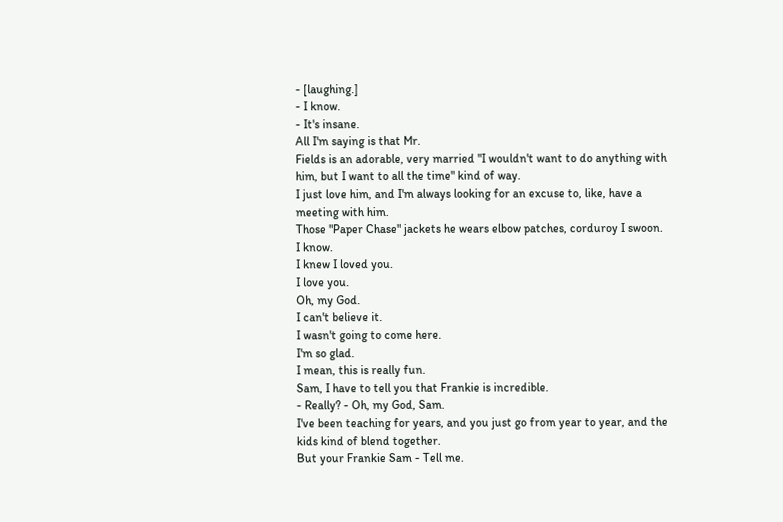- [laughing.]
- I know.
- It's insane.
All I'm saying is that Mr.
Fields is an adorable, very married "I wouldn't want to do anything with him, but I want to all the time" kind of way.
I just love him, and I'm always looking for an excuse to, like, have a meeting with him.
Those "Paper Chase" jackets he wears elbow patches, corduroy I swoon.
I know.
I knew I loved you.
I love you.
Oh, my God.
I can't believe it.
I wasn't going to come here.
I'm so glad.
I mean, this is really fun.
Sam, I have to tell you that Frankie is incredible.
- Really? - Oh, my God, Sam.
I've been teaching for years, and you just go from year to year, and the kids kind of blend together.
But your Frankie Sam - Tell me.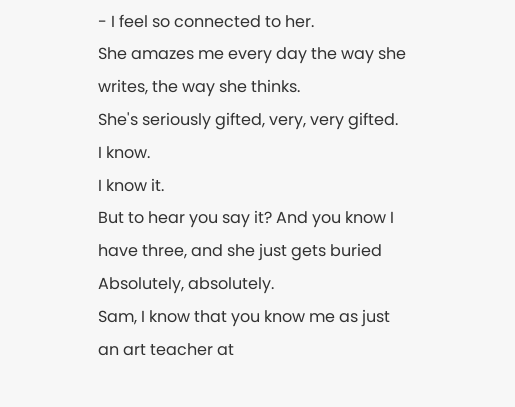- I feel so connected to her.
She amazes me every day the way she writes, the way she thinks.
She's seriously gifted, very, very gifted.
I know.
I know it.
But to hear you say it? And you know I have three, and she just gets buried Absolutely, absolutely.
Sam, I know that you know me as just an art teacher at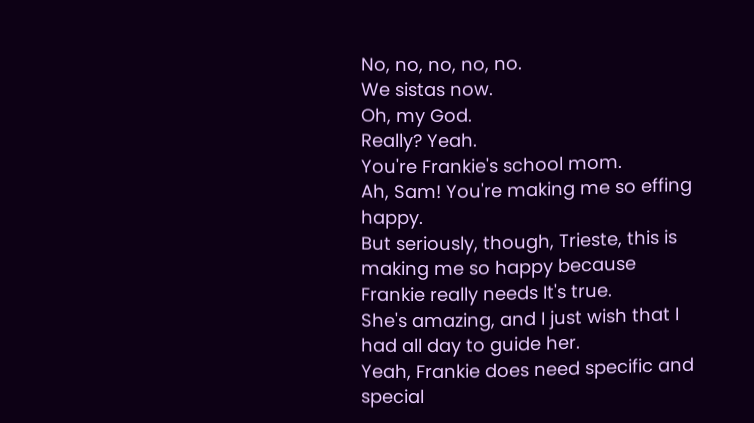No, no, no, no, no.
We sistas now.
Oh, my God.
Really? Yeah.
You're Frankie's school mom.
Ah, Sam! You're making me so effing happy.
But seriously, though, Trieste, this is making me so happy because Frankie really needs It's true.
She's amazing, and I just wish that I had all day to guide her.
Yeah, Frankie does need specific and special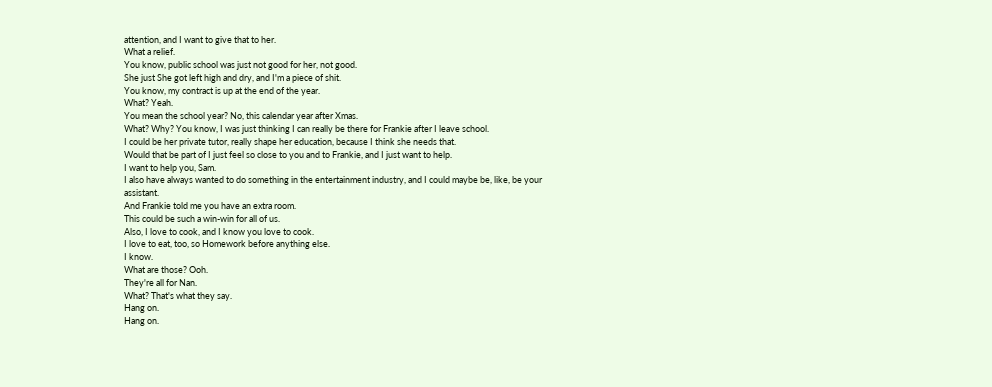attention, and I want to give that to her.
What a relief.
You know, public school was just not good for her, not good.
She just She got left high and dry, and I'm a piece of shit.
You know, my contract is up at the end of the year.
What? Yeah.
You mean the school year? No, this calendar year after Xmas.
What? Why? You know, I was just thinking I can really be there for Frankie after I leave school.
I could be her private tutor, really shape her education, because I think she needs that.
Would that be part of I just feel so close to you and to Frankie, and I just want to help.
I want to help you, Sam.
I also have always wanted to do something in the entertainment industry, and I could maybe be, like, be your assistant.
And Frankie told me you have an extra room.
This could be such a win-win for all of us.
Also, I love to cook, and I know you love to cook.
I love to eat, too, so Homework before anything else.
I know.
What are those? Ooh.
They're all for Nan.
What? That's what they say.
Hang on.
Hang on.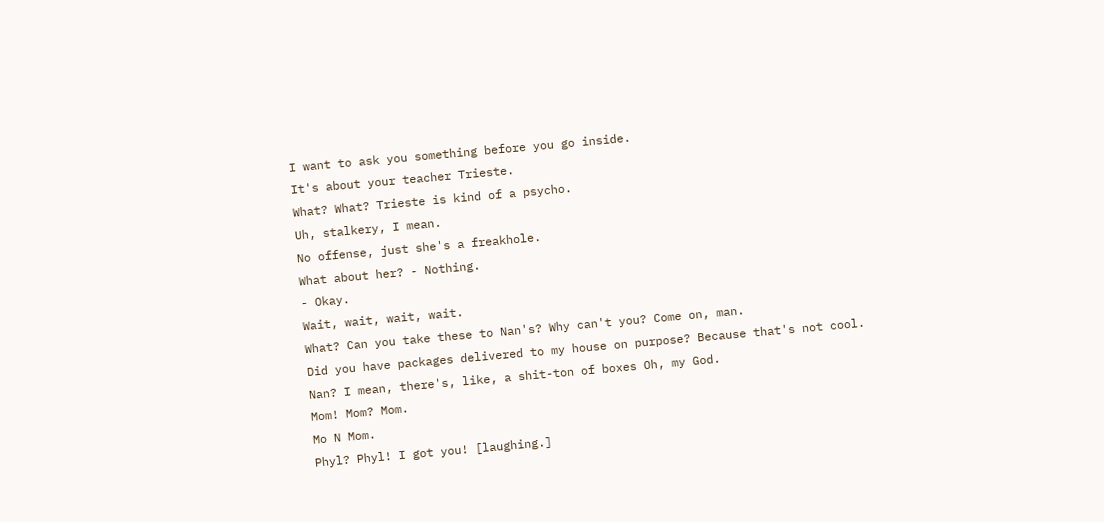I want to ask you something before you go inside.
It's about your teacher Trieste.
What? What? Trieste is kind of a psycho.
Uh, stalkery, I mean.
No offense, just she's a freakhole.
What about her? - Nothing.
- Okay.
Wait, wait, wait, wait.
What? Can you take these to Nan's? Why can't you? Come on, man.
Did you have packages delivered to my house on purpose? Because that's not cool.
Nan? I mean, there's, like, a shit-ton of boxes Oh, my God.
Mom! Mom? Mom.
Mo N Mom.
Phyl? Phyl! I got you! [laughing.]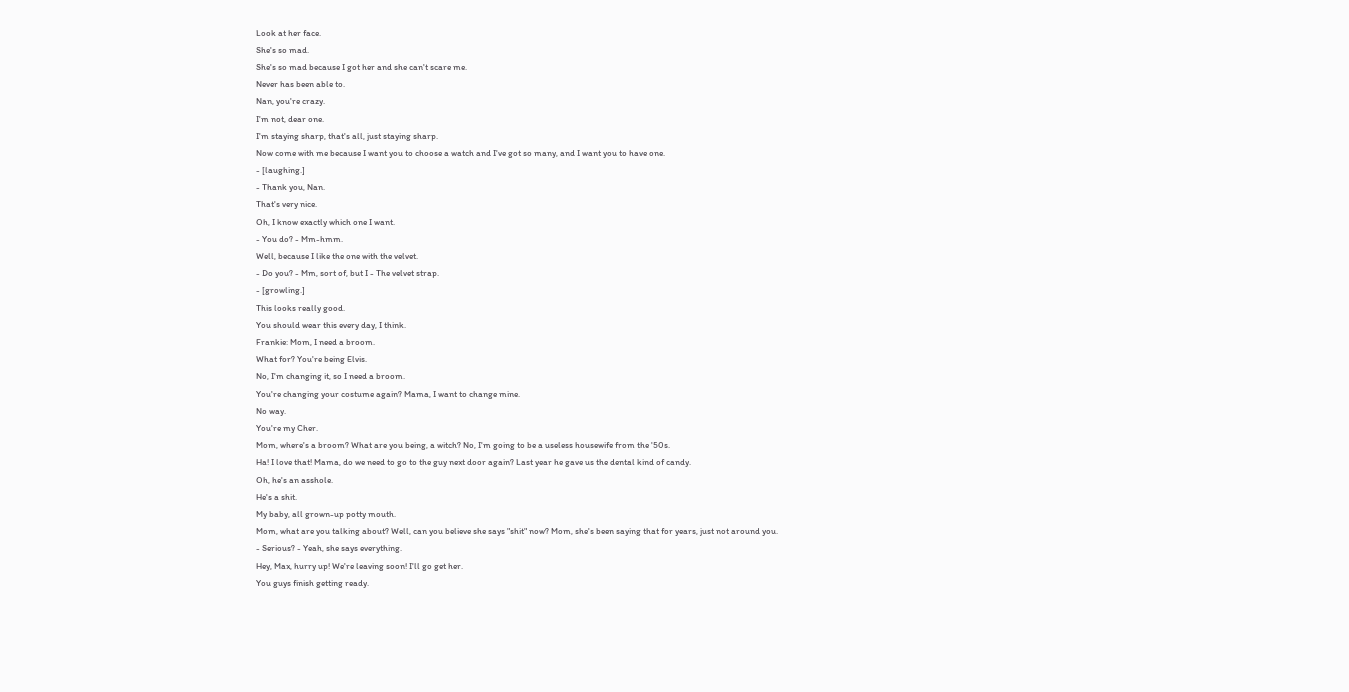Look at her face.
She's so mad.
She's so mad because I got her and she can't scare me.
Never has been able to.
Nan, you're crazy.
I'm not, dear one.
I'm staying sharp, that's all, just staying sharp.
Now come with me because I want you to choose a watch and I've got so many, and I want you to have one.
- [laughing.]
- Thank you, Nan.
That's very nice.
Oh, I know exactly which one I want.
- You do? - Mm-hmm.
Well, because I like the one with the velvet.
- Do you? - Mm, sort of, but I - The velvet strap.
- [growling.]
This looks really good.
You should wear this every day, I think.
Frankie: Mom, I need a broom.
What for? You're being Elvis.
No, I'm changing it, so I need a broom.
You're changing your costume again? Mama, I want to change mine.
No way.
You're my Cher.
Mom, where's a broom? What are you being, a witch? No, I'm going to be a useless housewife from the '50s.
Ha! I love that! Mama, do we need to go to the guy next door again? Last year he gave us the dental kind of candy.
Oh, he's an asshole.
He's a shit.
My baby, all grown-up potty mouth.
Mom, what are you talking about? Well, can you believe she says "shit" now? Mom, she's been saying that for years, just not around you.
- Serious? - Yeah, she says everything.
Hey, Max, hurry up! We're leaving soon! I'll go get her.
You guys finish getting ready.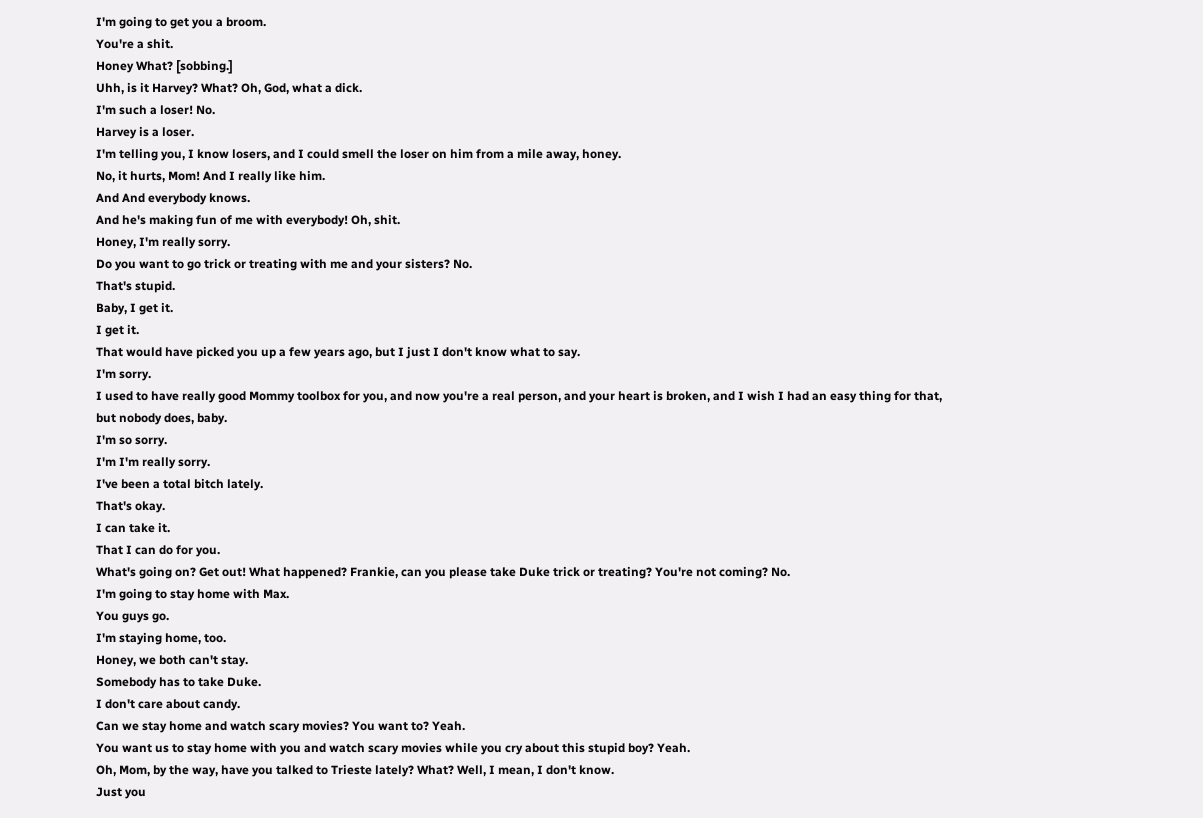I'm going to get you a broom.
You're a shit.
Honey What? [sobbing.]
Uhh, is it Harvey? What? Oh, God, what a dick.
I'm such a loser! No.
Harvey is a loser.
I'm telling you, I know losers, and I could smell the loser on him from a mile away, honey.
No, it hurts, Mom! And I really like him.
And And everybody knows.
And he's making fun of me with everybody! Oh, shit.
Honey, I'm really sorry.
Do you want to go trick or treating with me and your sisters? No.
That's stupid.
Baby, I get it.
I get it.
That would have picked you up a few years ago, but I just I don't know what to say.
I'm sorry.
I used to have really good Mommy toolbox for you, and now you're a real person, and your heart is broken, and I wish I had an easy thing for that, but nobody does, baby.
I'm so sorry.
I'm I'm really sorry.
I've been a total bitch lately.
That's okay.
I can take it.
That I can do for you.
What's going on? Get out! What happened? Frankie, can you please take Duke trick or treating? You're not coming? No.
I'm going to stay home with Max.
You guys go.
I'm staying home, too.
Honey, we both can't stay.
Somebody has to take Duke.
I don't care about candy.
Can we stay home and watch scary movies? You want to? Yeah.
You want us to stay home with you and watch scary movies while you cry about this stupid boy? Yeah.
Oh, Mom, by the way, have you talked to Trieste lately? What? Well, I mean, I don't know.
Just you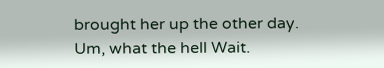brought her up the other day.
Um, what the hell Wait.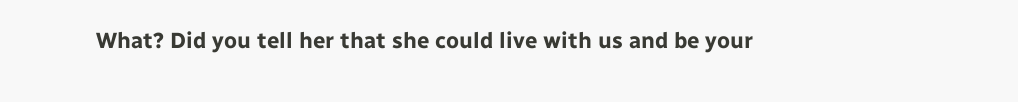What? Did you tell her that she could live with us and be your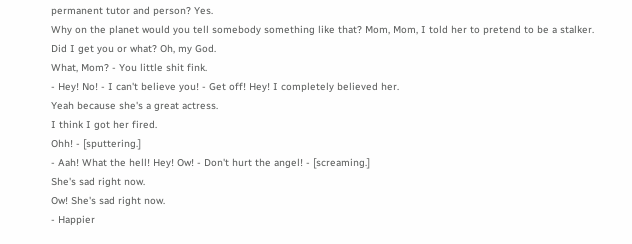permanent tutor and person? Yes.
Why on the planet would you tell somebody something like that? Mom, Mom, I told her to pretend to be a stalker.
Did I get you or what? Oh, my God.
What, Mom? - You little shit fink.
- Hey! No! - I can't believe you! - Get off! Hey! I completely believed her.
Yeah because she's a great actress.
I think I got her fired.
Ohh! - [sputtering.]
- Aah! What the hell! Hey! Ow! - Don't hurt the angel! - [screaming.]
She's sad right now.
Ow! She's sad right now.
- Happier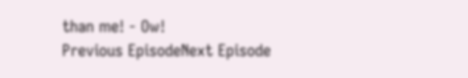than me! - Ow!
Previous EpisodeNext Episode